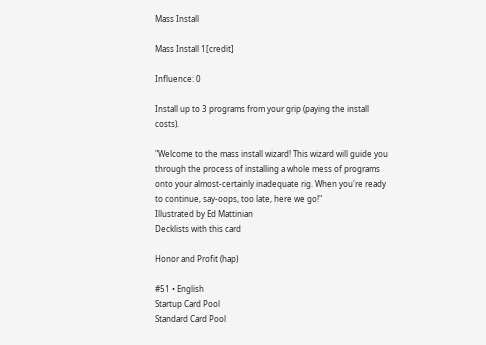Mass Install

Mass Install 1[credit]

Influence: 0

Install up to 3 programs from your grip (paying the install costs).

"Welcome to the mass install wizard! This wizard will guide you through the process of installing a whole mess of programs onto your almost-certainly inadequate rig. When you're ready to continue, say-oops, too late, here we go!"
Illustrated by Ed Mattinian
Decklists with this card

Honor and Profit (hap)

#51 • English
Startup Card Pool
Standard Card Pool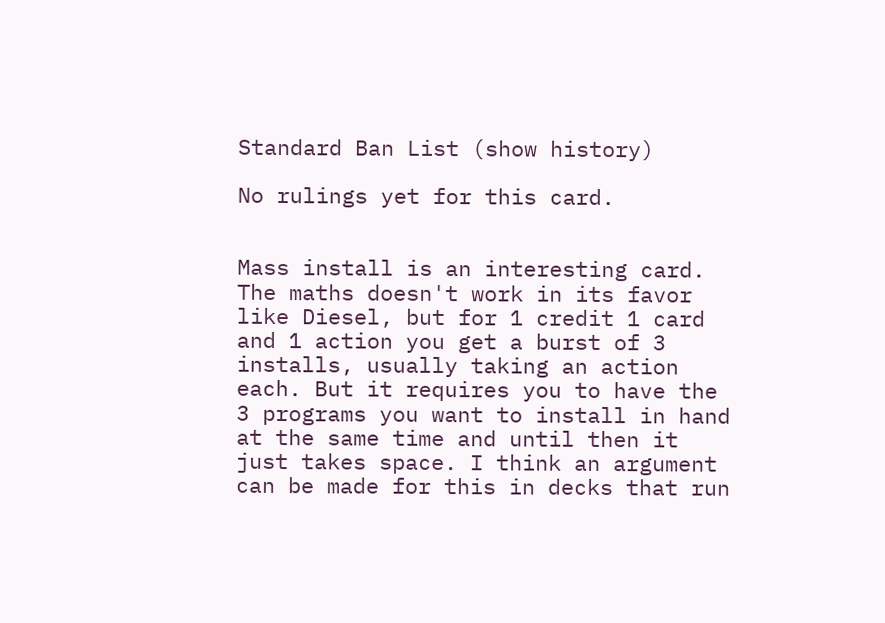Standard Ban List (show history)

No rulings yet for this card.


Mass install is an interesting card. The maths doesn't work in its favor like Diesel, but for 1 credit 1 card and 1 action you get a burst of 3 installs, usually taking an action each. But it requires you to have the 3 programs you want to install in hand at the same time and until then it just takes space. I think an argument can be made for this in decks that run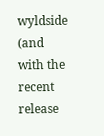wyldside (and with the recent release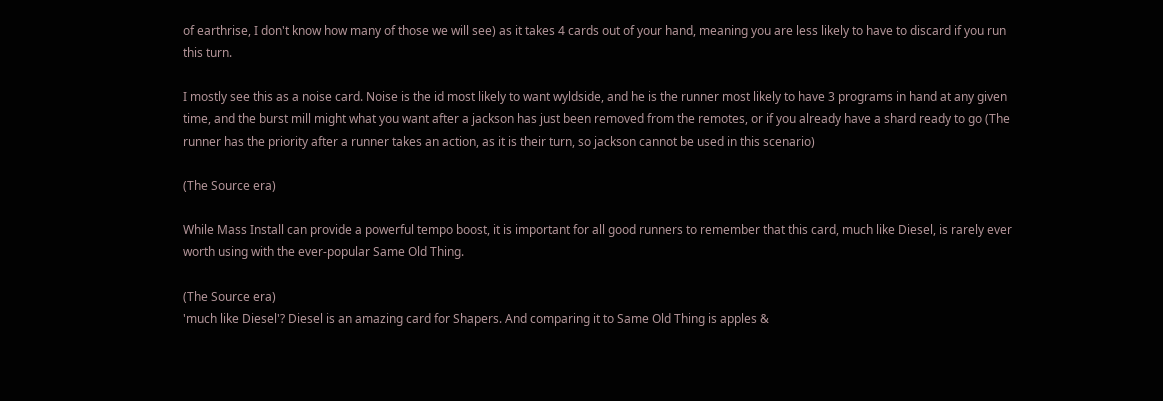of earthrise, I don't know how many of those we will see) as it takes 4 cards out of your hand, meaning you are less likely to have to discard if you run this turn.

I mostly see this as a noise card. Noise is the id most likely to want wyldside, and he is the runner most likely to have 3 programs in hand at any given time, and the burst mill might what you want after a jackson has just been removed from the remotes, or if you already have a shard ready to go (The runner has the priority after a runner takes an action, as it is their turn, so jackson cannot be used in this scenario)

(The Source era)

While Mass Install can provide a powerful tempo boost, it is important for all good runners to remember that this card, much like Diesel, is rarely ever worth using with the ever-popular Same Old Thing.

(The Source era)
'much like Diesel'? Diesel is an amazing card for Shapers. And comparing it to Same Old Thing is apples &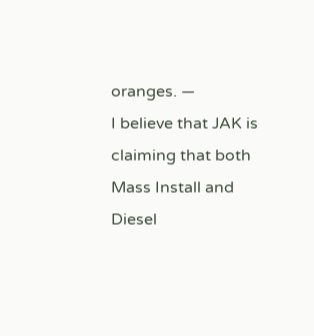oranges. —
I believe that JAK is claiming that both Mass Install and Diesel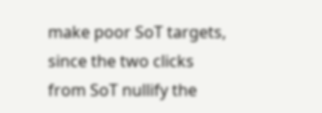make poor SoT targets, since the two clicks from SoT nullify the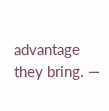advantage they bring. —